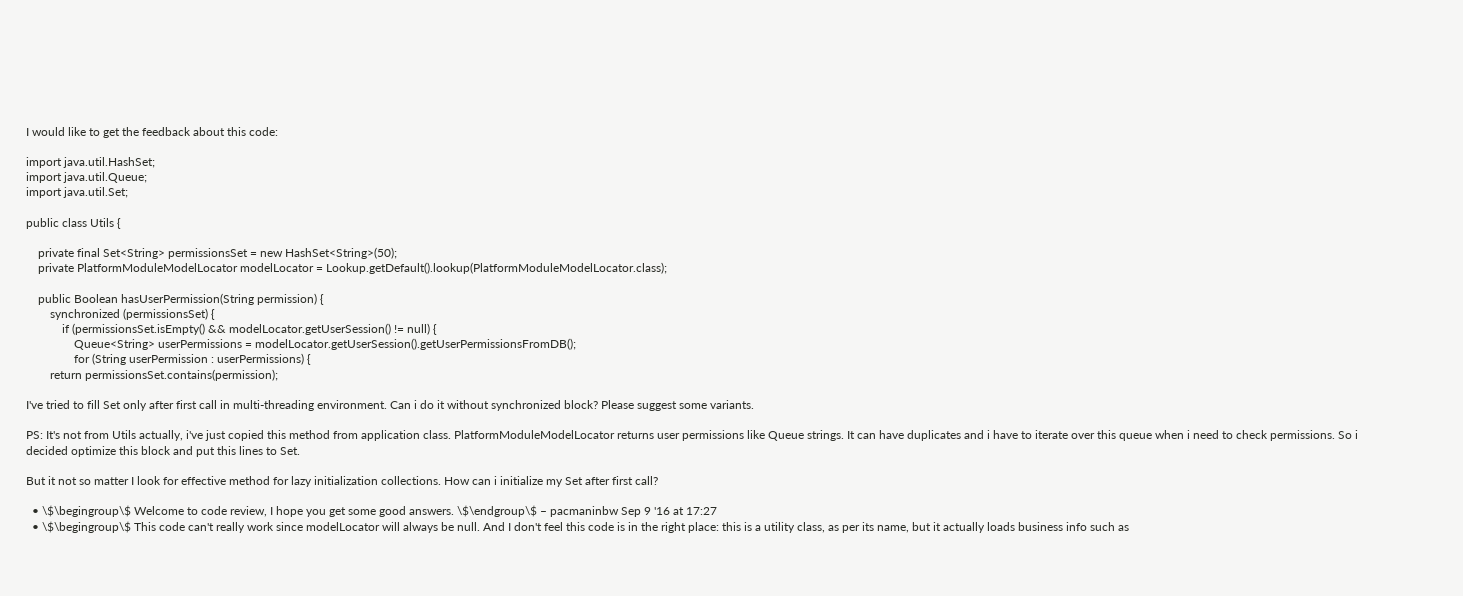I would like to get the feedback about this code:

import java.util.HashSet;
import java.util.Queue;
import java.util.Set;

public class Utils {

    private final Set<String> permissionsSet = new HashSet<String>(50);
    private PlatformModuleModelLocator modelLocator = Lookup.getDefault().lookup(PlatformModuleModelLocator.class);

    public Boolean hasUserPermission(String permission) {
        synchronized (permissionsSet) {
            if (permissionsSet.isEmpty() && modelLocator.getUserSession() != null) {
                Queue<String> userPermissions = modelLocator.getUserSession().getUserPermissionsFromDB();
                for (String userPermission : userPermissions) {
        return permissionsSet.contains(permission);

I've tried to fill Set only after first call in multi-threading environment. Can i do it without synchronized block? Please suggest some variants.

PS: It's not from Utils actually, i've just copied this method from application class. PlatformModuleModelLocator returns user permissions like Queue strings. It can have duplicates and i have to iterate over this queue when i need to check permissions. So i decided optimize this block and put this lines to Set.

But it not so matter I look for effective method for lazy initialization collections. How can i initialize my Set after first call?

  • \$\begingroup\$ Welcome to code review, I hope you get some good answers. \$\endgroup\$ – pacmaninbw Sep 9 '16 at 17:27
  • \$\begingroup\$ This code can't really work since modelLocator will always be null. And I don't feel this code is in the right place: this is a utility class, as per its name, but it actually loads business info such as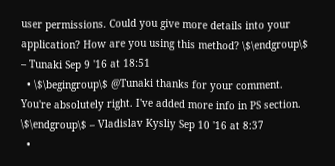user permissions. Could you give more details into your application? How are you using this method? \$\endgroup\$ – Tunaki Sep 9 '16 at 18:51
  • \$\begingroup\$ @Tunaki thanks for your comment. You're absolutely right. I've added more info in PS section. \$\endgroup\$ – Vladislav Kysliy Sep 10 '16 at 8:37
  •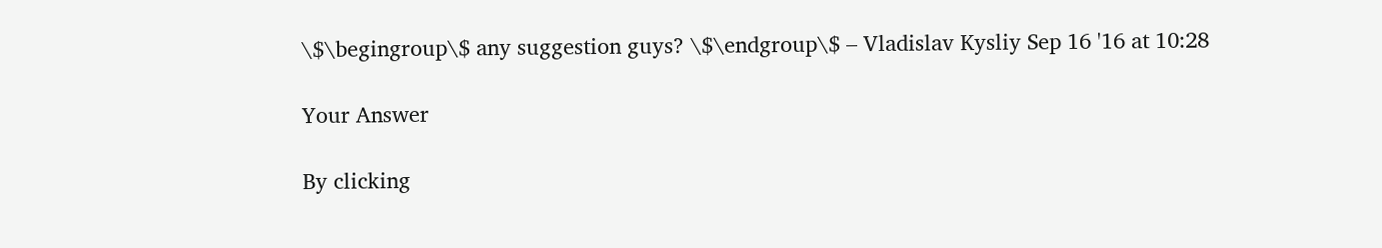\$\begingroup\$ any suggestion guys? \$\endgroup\$ – Vladislav Kysliy Sep 16 '16 at 10:28

Your Answer

By clicking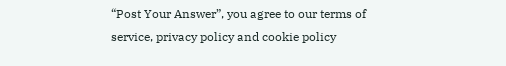“Post Your Answer”, you agree to our terms of service, privacy policy and cookie policy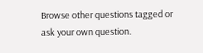Browse other questions tagged or ask your own question.